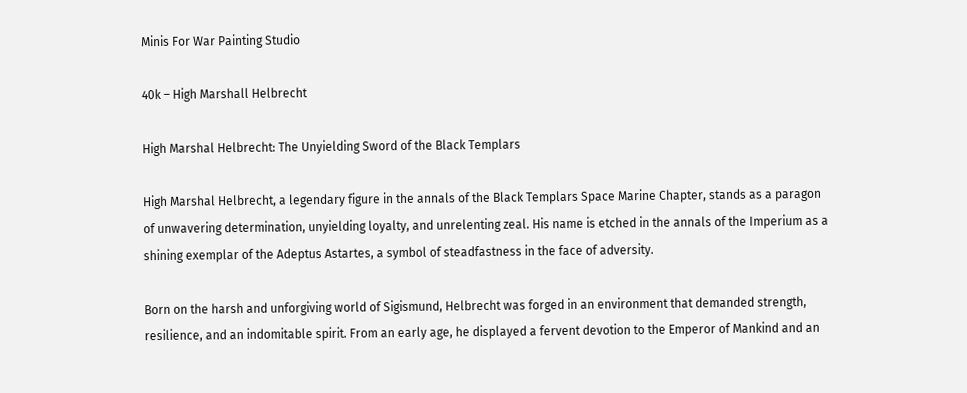Minis For War Painting Studio

40k – High Marshall Helbrecht

High Marshal Helbrecht: The Unyielding Sword of the Black Templars

High Marshal Helbrecht, a legendary figure in the annals of the Black Templars Space Marine Chapter, stands as a paragon of unwavering determination, unyielding loyalty, and unrelenting zeal. His name is etched in the annals of the Imperium as a shining exemplar of the Adeptus Astartes, a symbol of steadfastness in the face of adversity.

Born on the harsh and unforgiving world of Sigismund, Helbrecht was forged in an environment that demanded strength, resilience, and an indomitable spirit. From an early age, he displayed a fervent devotion to the Emperor of Mankind and an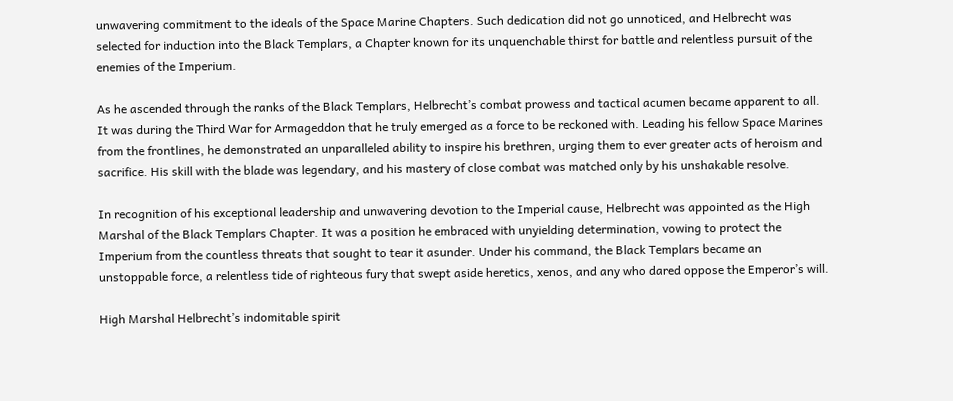unwavering commitment to the ideals of the Space Marine Chapters. Such dedication did not go unnoticed, and Helbrecht was selected for induction into the Black Templars, a Chapter known for its unquenchable thirst for battle and relentless pursuit of the enemies of the Imperium.

As he ascended through the ranks of the Black Templars, Helbrecht’s combat prowess and tactical acumen became apparent to all. It was during the Third War for Armageddon that he truly emerged as a force to be reckoned with. Leading his fellow Space Marines from the frontlines, he demonstrated an unparalleled ability to inspire his brethren, urging them to ever greater acts of heroism and sacrifice. His skill with the blade was legendary, and his mastery of close combat was matched only by his unshakable resolve.

In recognition of his exceptional leadership and unwavering devotion to the Imperial cause, Helbrecht was appointed as the High Marshal of the Black Templars Chapter. It was a position he embraced with unyielding determination, vowing to protect the Imperium from the countless threats that sought to tear it asunder. Under his command, the Black Templars became an unstoppable force, a relentless tide of righteous fury that swept aside heretics, xenos, and any who dared oppose the Emperor’s will.

High Marshal Helbrecht’s indomitable spirit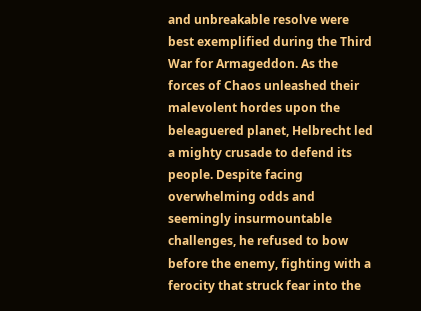and unbreakable resolve were best exemplified during the Third War for Armageddon. As the forces of Chaos unleashed their malevolent hordes upon the beleaguered planet, Helbrecht led a mighty crusade to defend its people. Despite facing overwhelming odds and seemingly insurmountable challenges, he refused to bow before the enemy, fighting with a ferocity that struck fear into the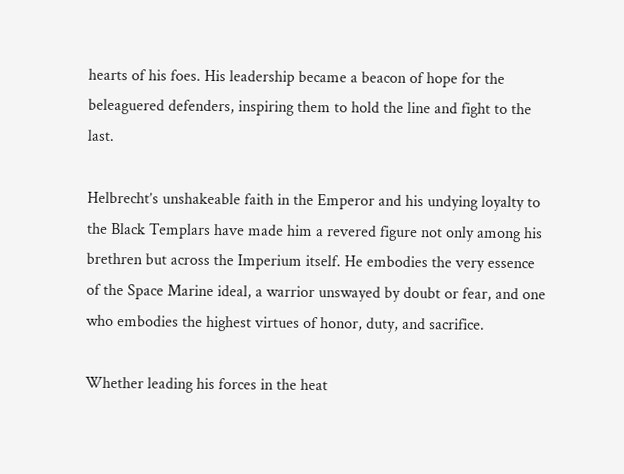hearts of his foes. His leadership became a beacon of hope for the beleaguered defenders, inspiring them to hold the line and fight to the last.

Helbrecht’s unshakeable faith in the Emperor and his undying loyalty to the Black Templars have made him a revered figure not only among his brethren but across the Imperium itself. He embodies the very essence of the Space Marine ideal, a warrior unswayed by doubt or fear, and one who embodies the highest virtues of honor, duty, and sacrifice.

Whether leading his forces in the heat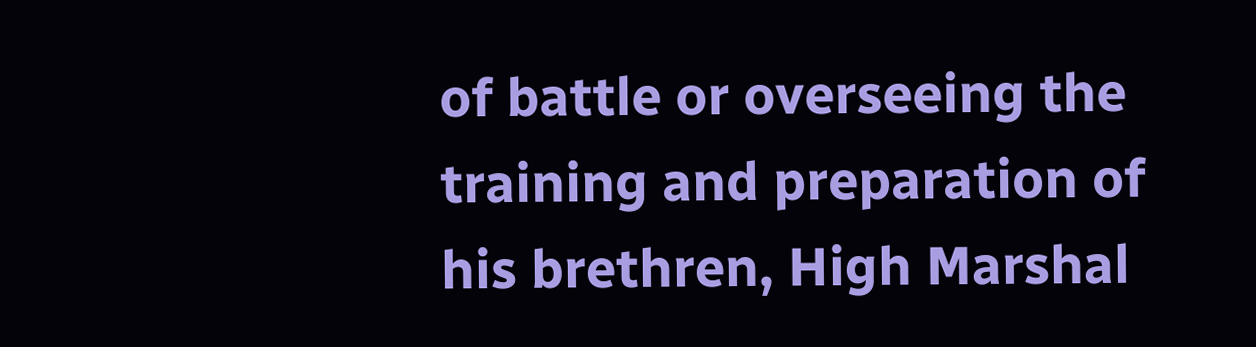of battle or overseeing the training and preparation of his brethren, High Marshal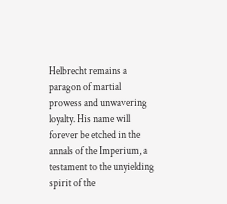Helbrecht remains a paragon of martial prowess and unwavering loyalty. His name will forever be etched in the annals of the Imperium, a testament to the unyielding spirit of the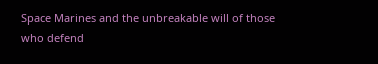Space Marines and the unbreakable will of those who defend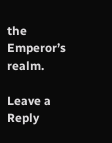the Emperor’s realm.

Leave a Reply